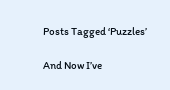Posts Tagged ‘Puzzles’

And Now I’ve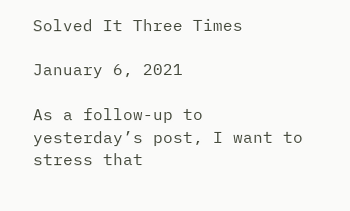Solved It Three Times

January 6, 2021

As a follow-up to yesterday’s post, I want to stress that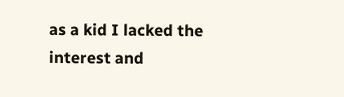as a kid I lacked the interest and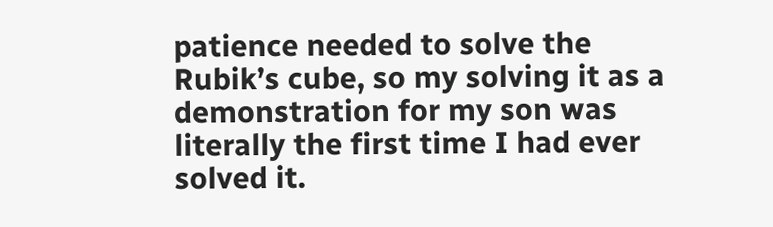patience needed to solve the Rubik’s cube, so my solving it as a demonstration for my son was literally the first time I had ever solved it.